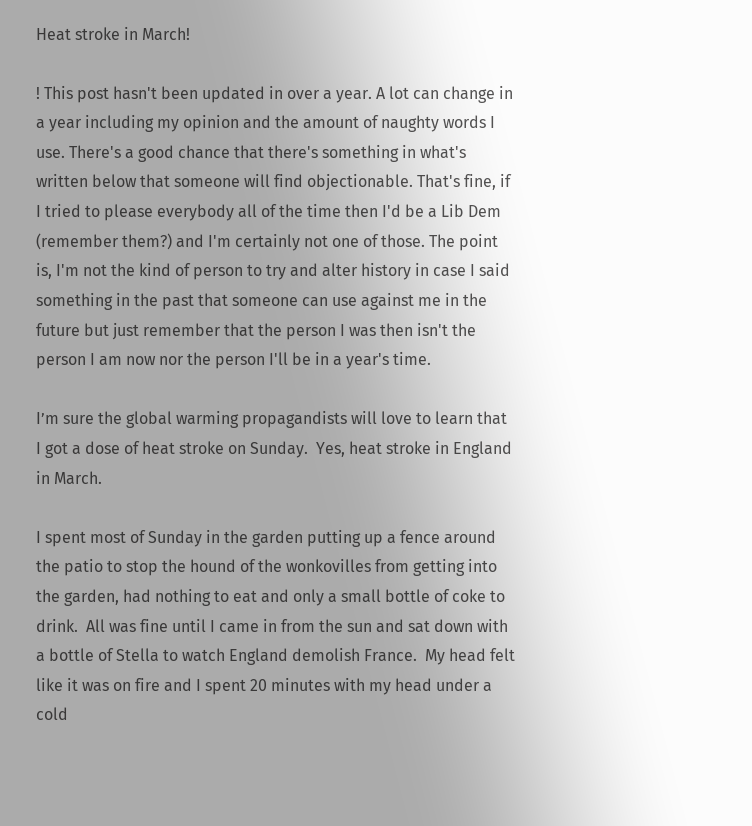Heat stroke in March!

! This post hasn't been updated in over a year. A lot can change in a year including my opinion and the amount of naughty words I use. There's a good chance that there's something in what's written below that someone will find objectionable. That's fine, if I tried to please everybody all of the time then I'd be a Lib Dem (remember them?) and I'm certainly not one of those. The point is, I'm not the kind of person to try and alter history in case I said something in the past that someone can use against me in the future but just remember that the person I was then isn't the person I am now nor the person I'll be in a year's time.

I’m sure the global warming propagandists will love to learn that I got a dose of heat stroke on Sunday.  Yes, heat stroke in England in March.

I spent most of Sunday in the garden putting up a fence around the patio to stop the hound of the wonkovilles from getting into the garden, had nothing to eat and only a small bottle of coke to drink.  All was fine until I came in from the sun and sat down with a bottle of Stella to watch England demolish France.  My head felt like it was on fire and I spent 20 minutes with my head under a cold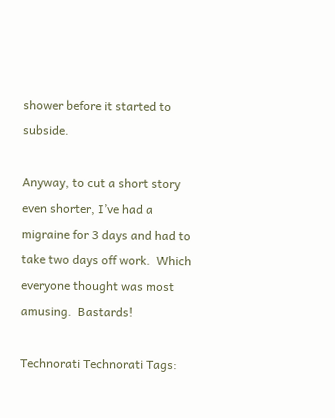shower before it started to subside.

Anyway, to cut a short story even shorter, I’ve had a migraine for 3 days and had to take two days off work.  Which everyone thought was most amusing.  Bastards!

Technorati Technorati Tags: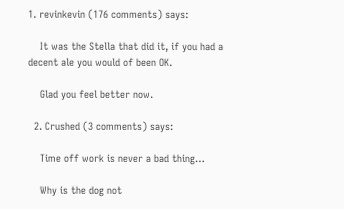1. revinkevin (176 comments) says:

    It was the Stella that did it, if you had a decent ale you would of been OK.

    Glad you feel better now.

  2. Crushed (3 comments) says:

    Time off work is never a bad thing…

    Why is the dog not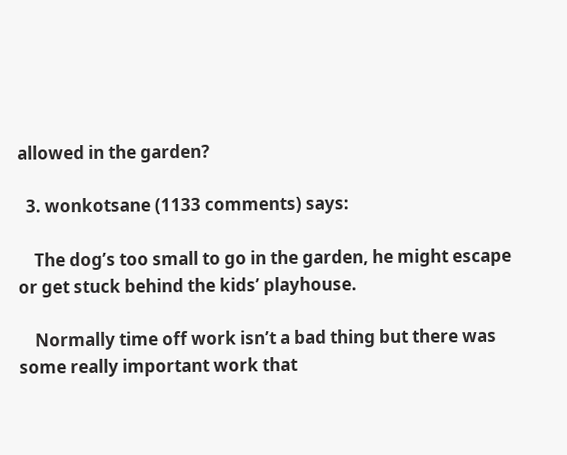allowed in the garden?

  3. wonkotsane (1133 comments) says:

    The dog’s too small to go in the garden, he might escape or get stuck behind the kids’ playhouse.

    Normally time off work isn’t a bad thing but there was some really important work that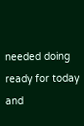needed doing ready for today and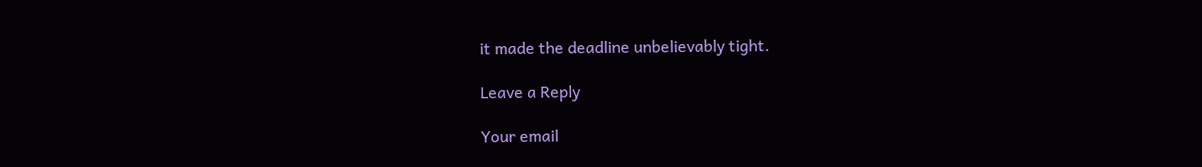it made the deadline unbelievably tight.

Leave a Reply

Your email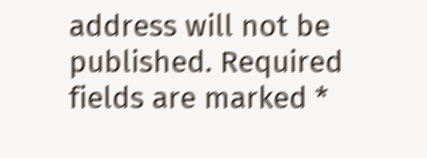address will not be published. Required fields are marked *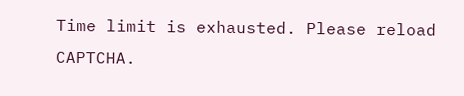Time limit is exhausted. Please reload CAPTCHA.